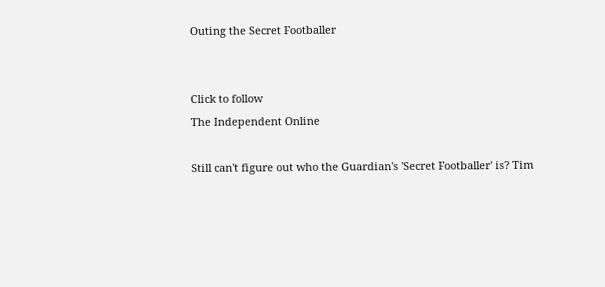Outing the Secret Footballer


Click to follow
The Independent Online

Still can't figure out who the Guardian's 'Secret Footballer' is? Tim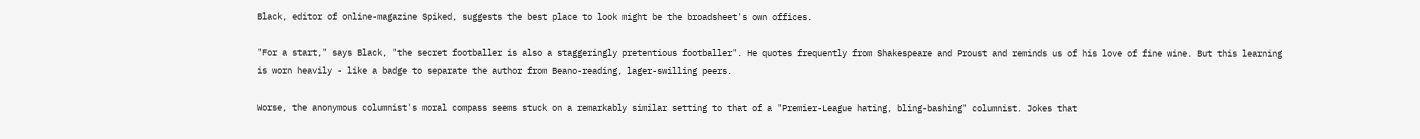Black, editor of online-magazine Spiked, suggests the best place to look might be the broadsheet's own offices.

"For a start," says Black, "the secret footballer is also a staggeringly pretentious footballer". He quotes frequently from Shakespeare and Proust and reminds us of his love of fine wine. But this learning is worn heavily - like a badge to separate the author from Beano-reading, lager-swilling peers.

Worse, the anonymous columnist's moral compass seems stuck on a remarkably similar setting to that of a "Premier-League hating, bling-bashing" columnist. Jokes that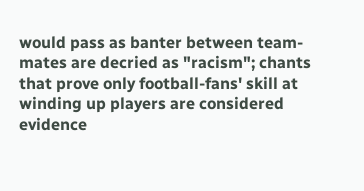would pass as banter between team-mates are decried as "racism"; chants that prove only football-fans' skill at winding up players are considered evidence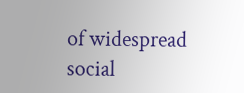of widespread social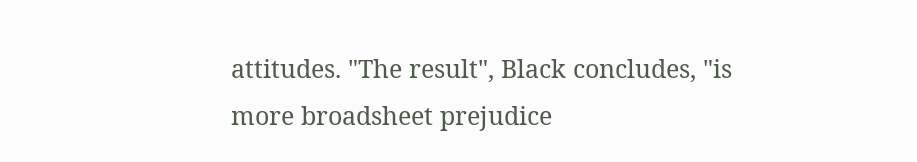attitudes. "The result", Black concludes, "is more broadsheet prejudice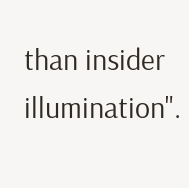than insider illumination".